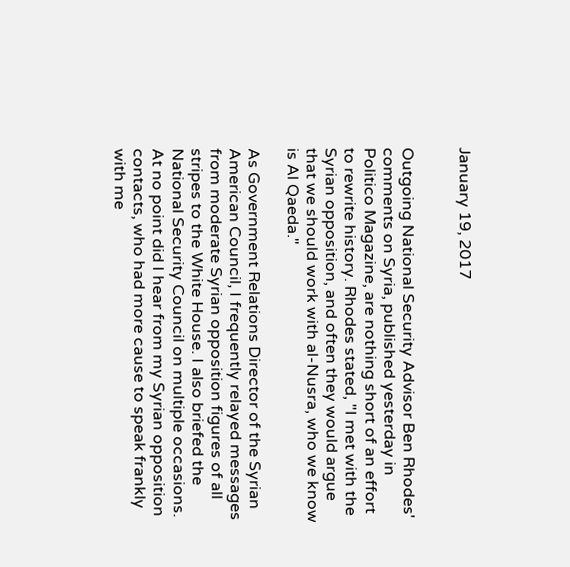January 19, 2017


Outgoing National Security Advisor Ben Rhodes' comments on Syria, published yesterday in Politico Magazine, are nothing short of an effort to rewrite history. Rhodes stated, "I met with the Syrian opposition, and often they would argue that we should work with al-Nusra, who we know is Al Qaeda."

As Government Relations Director of the Syrian American Council, I frequently relayed messages from moderate Syrian opposition figures of all stripes to the White House. I also briefed the National Security Council on multiple occasions. At no point did I hear from my Syrian opposition contacts, who had more cause to speak frankly with me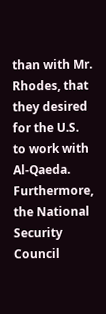than with Mr. Rhodes, that they desired for the U.S. to work with Al-Qaeda. Furthermore, the National Security Council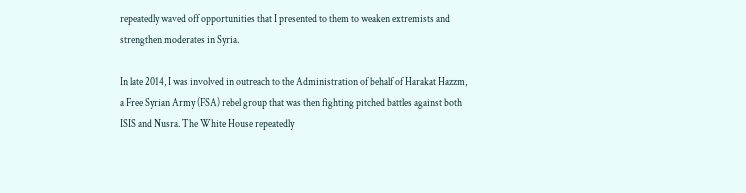repeatedly waved off opportunities that I presented to them to weaken extremists and strengthen moderates in Syria.

In late 2014, I was involved in outreach to the Administration of behalf of Harakat Hazzm, a Free Syrian Army (FSA) rebel group that was then fighting pitched battles against both ISIS and Nusra. The White House repeatedly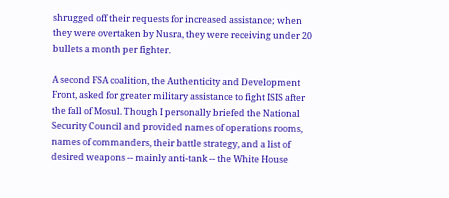shrugged off their requests for increased assistance; when they were overtaken by Nusra, they were receiving under 20 bullets a month per fighter.

A second FSA coalition, the Authenticity and Development Front, asked for greater military assistance to fight ISIS after the fall of Mosul. Though I personally briefed the National Security Council and provided names of operations rooms, names of commanders, their battle strategy, and a list of desired weapons -- mainly anti-tank -- the White House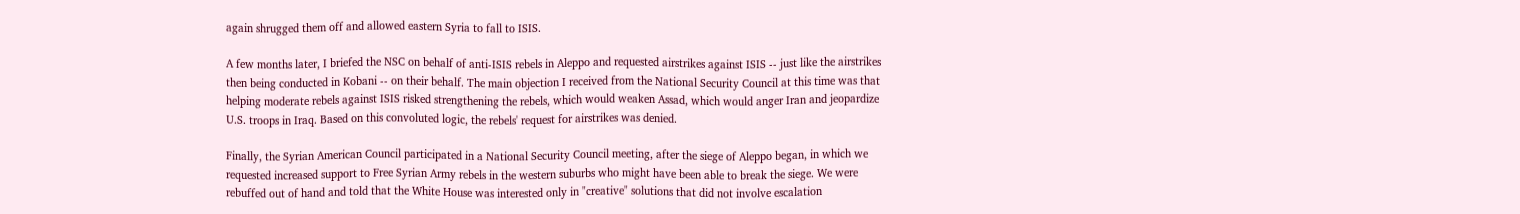again shrugged them off and allowed eastern Syria to fall to ISIS.

A few months later, I briefed the NSC on behalf of anti-ISIS rebels in Aleppo and requested airstrikes against ISIS -- just like the airstrikes then being conducted in Kobani -- on their behalf. The main objection I received from the National Security Council at this time was that helping moderate rebels against ISIS risked strengthening the rebels, which would weaken Assad, which would anger Iran and jeopardize U.S. troops in Iraq. Based on this convoluted logic, the rebels' request for airstrikes was denied.

Finally, the Syrian American Council participated in a National Security Council meeting, after the siege of Aleppo began, in which we requested increased support to Free Syrian Army rebels in the western suburbs who might have been able to break the siege. We were rebuffed out of hand and told that the White House was interested only in "creative" solutions that did not involve escalation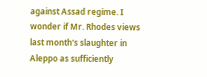against Assad regime. I wonder if Mr. Rhodes views last month's slaughter in Aleppo as sufficiently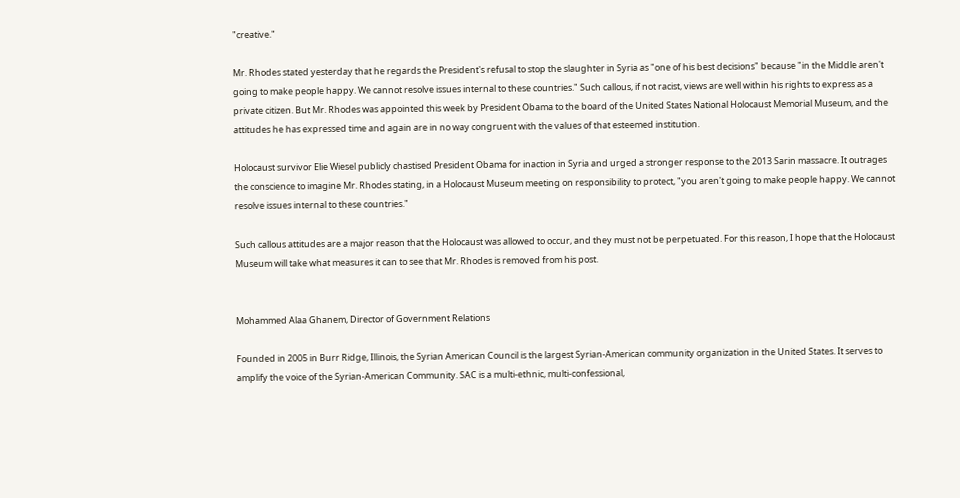"creative."

Mr. Rhodes stated yesterday that he regards the President's refusal to stop the slaughter in Syria as "one of his best decisions" because "in the Middle aren't going to make people happy. We cannot resolve issues internal to these countries." Such callous, if not racist, views are well within his rights to express as a private citizen. But Mr. Rhodes was appointed this week by President Obama to the board of the United States National Holocaust Memorial Museum, and the attitudes he has expressed time and again are in no way congruent with the values of that esteemed institution.

Holocaust survivor Elie Wiesel publicly chastised President Obama for inaction in Syria and urged a stronger response to the 2013 Sarin massacre. It outrages the conscience to imagine Mr. Rhodes stating, in a Holocaust Museum meeting on responsibility to protect, "you aren't going to make people happy. We cannot resolve issues internal to these countries."

Such callous attitudes are a major reason that the Holocaust was allowed to occur, and they must not be perpetuated. For this reason, I hope that the Holocaust Museum will take what measures it can to see that Mr. Rhodes is removed from his post.


Mohammed Alaa Ghanem, Director of Government Relations

Founded in 2005 in Burr Ridge, Illinois, the Syrian American Council is the largest Syrian-American community organization in the United States. It serves to amplify the voice of the Syrian-American Community. SAC is a multi-ethnic, multi-confessional,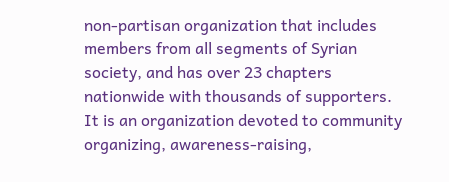non-partisan organization that includes members from all segments of Syrian society, and has over 23 chapters nationwide with thousands of supporters. It is an organization devoted to community organizing, awareness-raising,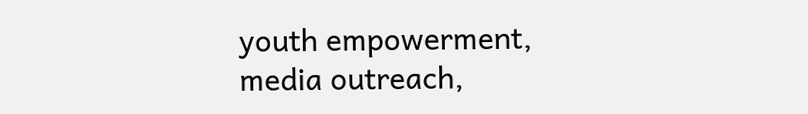youth empowerment, media outreach,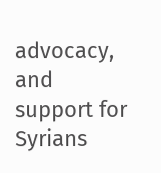advocacy, and support for Syrians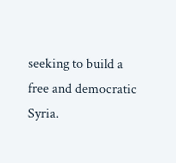seeking to build a free and democratic Syria.